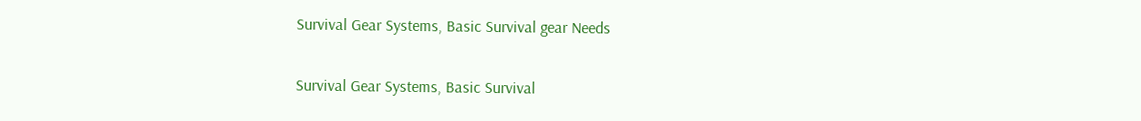Survival Gear Systems, Basic Survival gear Needs

Survival Gear Systems, Basic Survival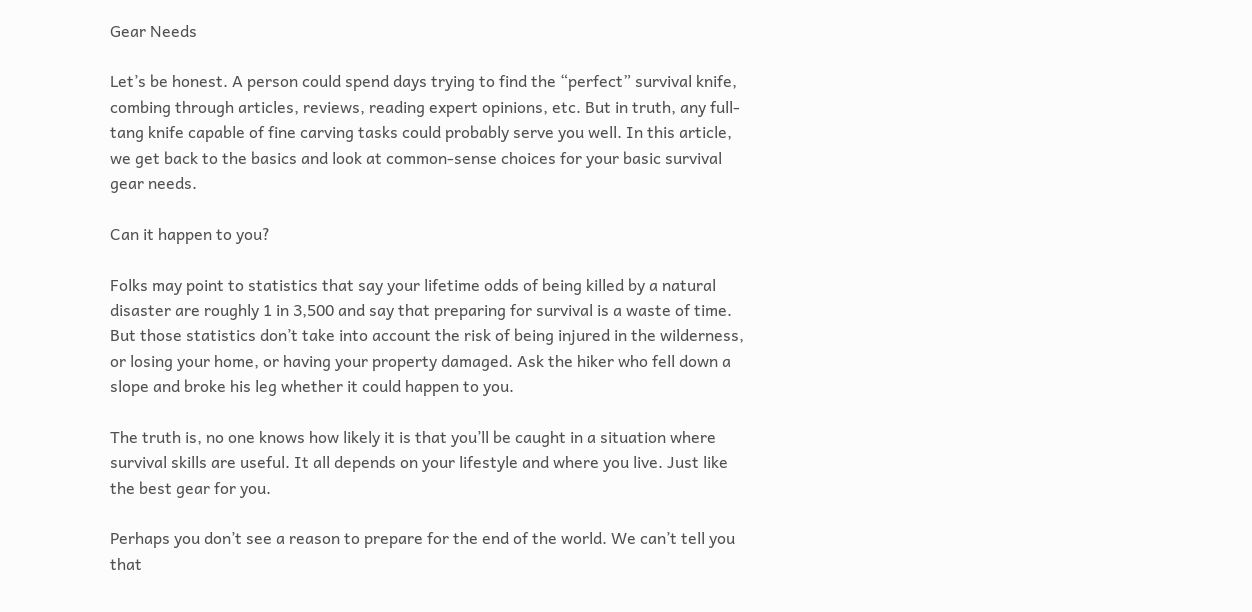Gear Needs

Let’s be honest. A person could spend days trying to find the “perfect” survival knife, combing through articles, reviews, reading expert opinions, etc. But in truth, any full-tang knife capable of fine carving tasks could probably serve you well. In this article, we get back to the basics and look at common-sense choices for your basic survival gear needs.

Can it happen to you?

Folks may point to statistics that say your lifetime odds of being killed by a natural disaster are roughly 1 in 3,500 and say that preparing for survival is a waste of time. But those statistics don’t take into account the risk of being injured in the wilderness, or losing your home, or having your property damaged. Ask the hiker who fell down a slope and broke his leg whether it could happen to you.

The truth is, no one knows how likely it is that you’ll be caught in a situation where survival skills are useful. It all depends on your lifestyle and where you live. Just like the best gear for you.

Perhaps you don’t see a reason to prepare for the end of the world. We can’t tell you that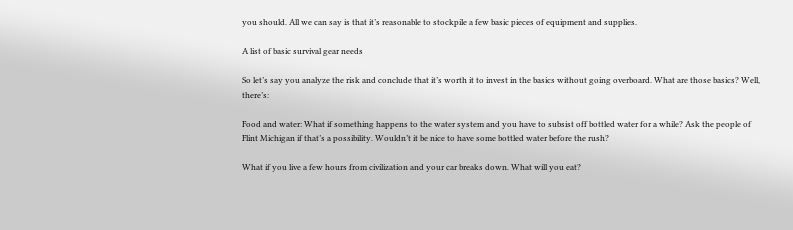you should. All we can say is that it’s reasonable to stockpile a few basic pieces of equipment and supplies.

A list of basic survival gear needs

So let’s say you analyze the risk and conclude that it’s worth it to invest in the basics without going overboard. What are those basics? Well, there’s:

Food and water: What if something happens to the water system and you have to subsist off bottled water for a while? Ask the people of Flint Michigan if that’s a possibility. Wouldn’t it be nice to have some bottled water before the rush?

What if you live a few hours from civilization and your car breaks down. What will you eat?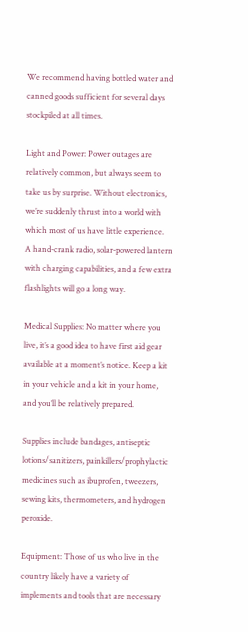We recommend having bottled water and canned goods sufficient for several days stockpiled at all times.

Light and Power: Power outages are relatively common, but always seem to take us by surprise. Without electronics, we’re suddenly thrust into a world with which most of us have little experience.
A hand-crank radio, solar-powered lantern with charging capabilities, and a few extra flashlights will go a long way.

Medical Supplies: No matter where you live, it’s a good idea to have first aid gear available at a moment’s notice. Keep a kit in your vehicle and a kit in your home, and you’ll be relatively prepared.

Supplies include bandages, antiseptic lotions/sanitizers, painkillers/prophylactic medicines such as ibuprofen, tweezers, sewing kits, thermometers, and hydrogen peroxide.

Equipment: Those of us who live in the country likely have a variety of implements and tools that are necessary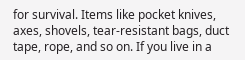for survival. Items like pocket knives, axes, shovels, tear-resistant bags, duct tape, rope, and so on. If you live in a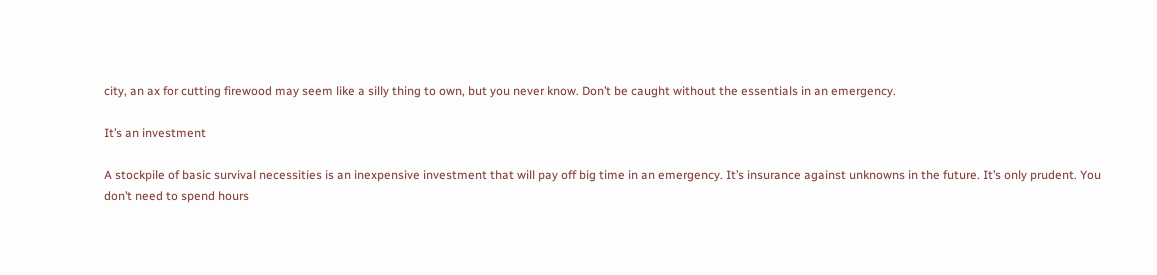city, an ax for cutting firewood may seem like a silly thing to own, but you never know. Don’t be caught without the essentials in an emergency.

It’s an investment

A stockpile of basic survival necessities is an inexpensive investment that will pay off big time in an emergency. It’s insurance against unknowns in the future. It’s only prudent. You don’t need to spend hours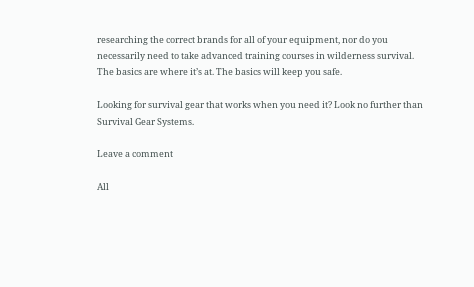researching the correct brands for all of your equipment, nor do you necessarily need to take advanced training courses in wilderness survival. The basics are where it’s at. The basics will keep you safe.

Looking for survival gear that works when you need it? Look no further than Survival Gear Systems.

Leave a comment

All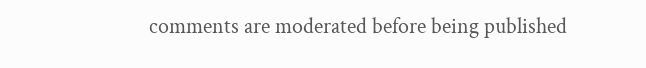comments are moderated before being published